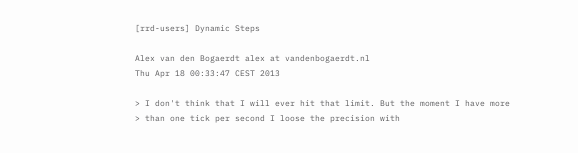[rrd-users] Dynamic Steps

Alex van den Bogaerdt alex at vandenbogaerdt.nl
Thu Apr 18 00:33:47 CEST 2013

> I don't think that I will ever hit that limit. But the moment I have more
> than one tick per second I loose the precision with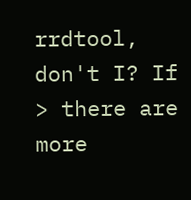rrdtool, don't I? If
> there are more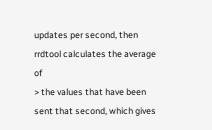updates per second, then rrdtool calculates the average of
> the values that have been sent that second, which gives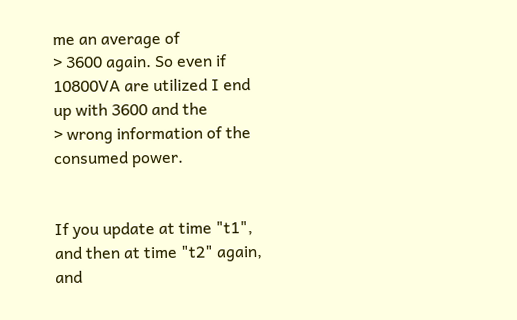me an average of
> 3600 again. So even if 10800VA are utilized I end up with 3600 and the
> wrong information of the consumed power.


If you update at time "t1", and then at time "t2" again, and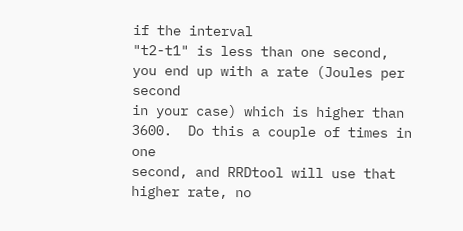if the interval
"t2-t1" is less than one second, you end up with a rate (Joules per second
in your case) which is higher than 3600.  Do this a couple of times in one
second, and RRDtool will use that higher rate, no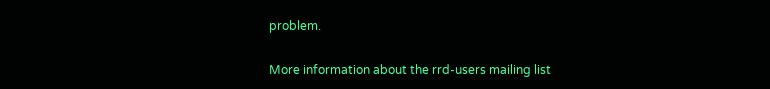problem.

More information about the rrd-users mailing list